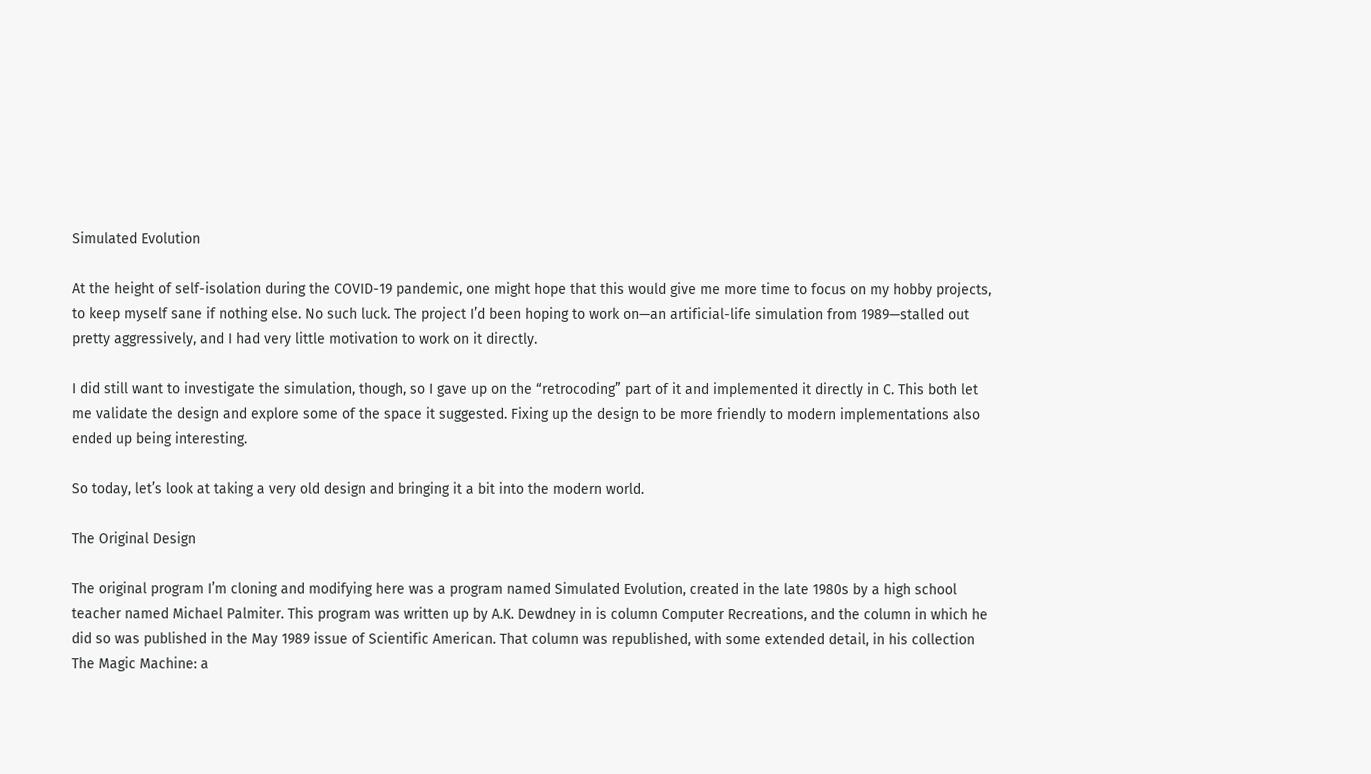Simulated Evolution

At the height of self-isolation during the COVID-19 pandemic, one might hope that this would give me more time to focus on my hobby projects, to keep myself sane if nothing else. No such luck. The project I’d been hoping to work on—an artificial-life simulation from 1989—stalled out pretty aggressively, and I had very little motivation to work on it directly.

I did still want to investigate the simulation, though, so I gave up on the “retrocoding” part of it and implemented it directly in C. This both let me validate the design and explore some of the space it suggested. Fixing up the design to be more friendly to modern implementations also ended up being interesting.

So today, let’s look at taking a very old design and bringing it a bit into the modern world.

The Original Design

The original program I’m cloning and modifying here was a program named Simulated Evolution, created in the late 1980s by a high school teacher named Michael Palmiter. This program was written up by A.K. Dewdney in is column Computer Recreations, and the column in which he did so was published in the May 1989 issue of Scientific American. That column was republished, with some extended detail, in his collection The Magic Machine: a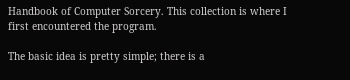Handbook of Computer Sorcery. This collection is where I first encountered the program.

The basic idea is pretty simple; there is a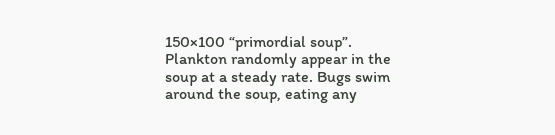150×100 “primordial soup”. Plankton randomly appear in the soup at a steady rate. Bugs swim around the soup, eating any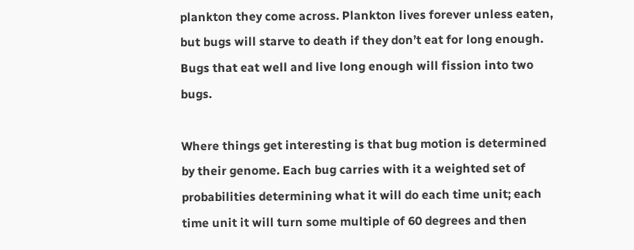plankton they come across. Plankton lives forever unless eaten, but bugs will starve to death if they don’t eat for long enough. Bugs that eat well and live long enough will fission into two bugs.

Where things get interesting is that bug motion is determined by their genome. Each bug carries with it a weighted set of probabilities determining what it will do each time unit; each time unit it will turn some multiple of 60 degrees and then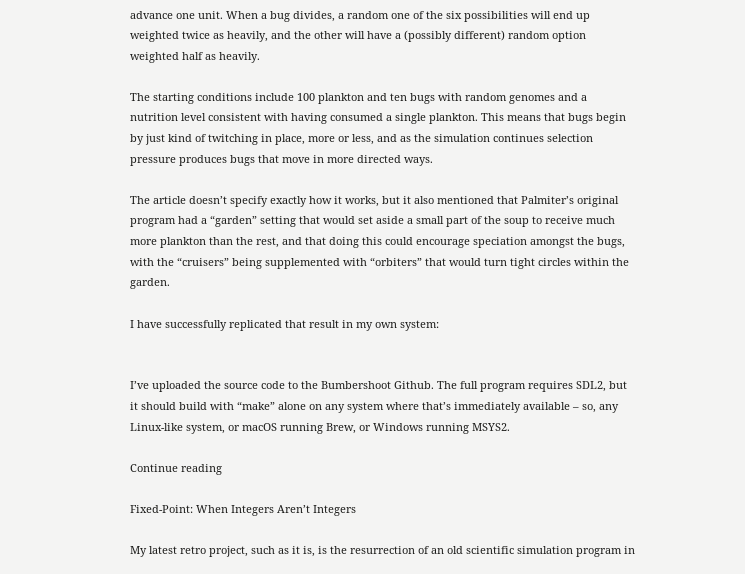advance one unit. When a bug divides, a random one of the six possibilities will end up weighted twice as heavily, and the other will have a (possibly different) random option weighted half as heavily.

The starting conditions include 100 plankton and ten bugs with random genomes and a nutrition level consistent with having consumed a single plankton. This means that bugs begin by just kind of twitching in place, more or less, and as the simulation continues selection pressure produces bugs that move in more directed ways.

The article doesn’t specify exactly how it works, but it also mentioned that Palmiter’s original program had a “garden” setting that would set aside a small part of the soup to receive much more plankton than the rest, and that doing this could encourage speciation amongst the bugs, with the “cruisers” being supplemented with “orbiters” that would turn tight circles within the garden.

I have successfully replicated that result in my own system:


I’ve uploaded the source code to the Bumbershoot Github. The full program requires SDL2, but it should build with “make” alone on any system where that’s immediately available – so, any Linux-like system, or macOS running Brew, or Windows running MSYS2.

Continue reading

Fixed-Point: When Integers Aren’t Integers

My latest retro project, such as it is, is the resurrection of an old scientific simulation program in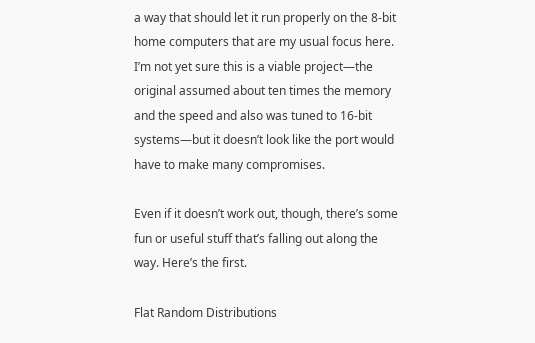a way that should let it run properly on the 8-bit home computers that are my usual focus here. I’m not yet sure this is a viable project—the original assumed about ten times the memory and the speed and also was tuned to 16-bit systems—but it doesn’t look like the port would have to make many compromises.

Even if it doesn’t work out, though, there’s some fun or useful stuff that’s falling out along the way. Here’s the first.

Flat Random Distributions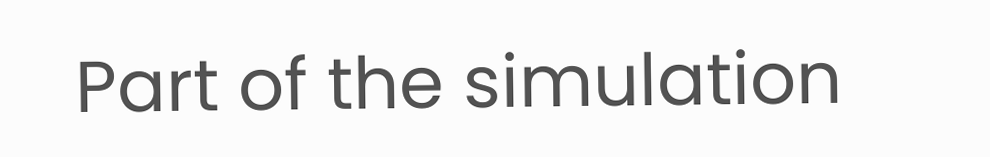Part of the simulation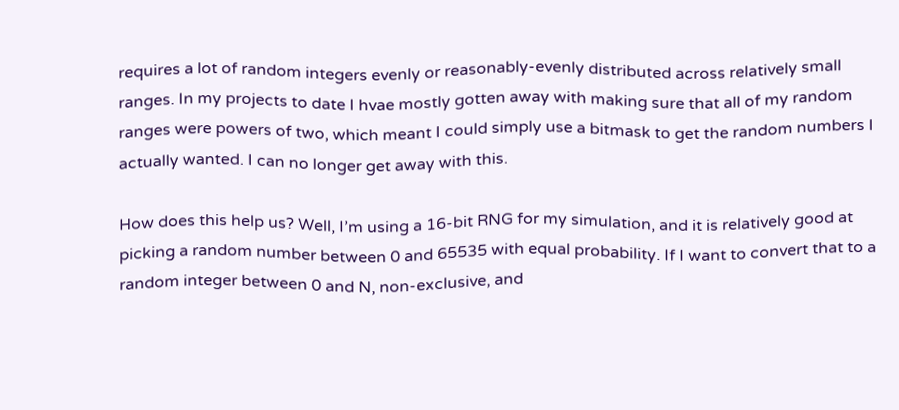requires a lot of random integers evenly or reasonably-evenly distributed across relatively small ranges. In my projects to date I hvae mostly gotten away with making sure that all of my random ranges were powers of two, which meant I could simply use a bitmask to get the random numbers I actually wanted. I can no longer get away with this.

How does this help us? Well, I’m using a 16-bit RNG for my simulation, and it is relatively good at picking a random number between 0 and 65535 with equal probability. If I want to convert that to a random integer between 0 and N, non-exclusive, and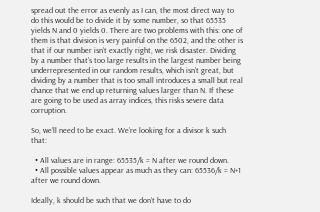spread out the error as evenly as I can, the most direct way to do this would be to divide it by some number, so that 65535 yields N and 0 yields 0. There are two problems with this: one of them is that division is very painful on the 6502, and the other is that if our number isn’t exactly right, we risk disaster. Dividing by a number that’s too large results in the largest number being underrepresented in our random results, which isn’t great, but dividing by a number that is too small introduces a small but real chance that we end up returning values larger than N. If these are going to be used as array indices, this risks severe data corruption.

So, we’ll need to be exact. We’re looking for a divisor k such that:

  • All values are in range: 65535/k = N after we round down.
  • All possible values appear as much as they can: 65536/k = N+1 after we round down.

Ideally, k should be such that we don’t have to do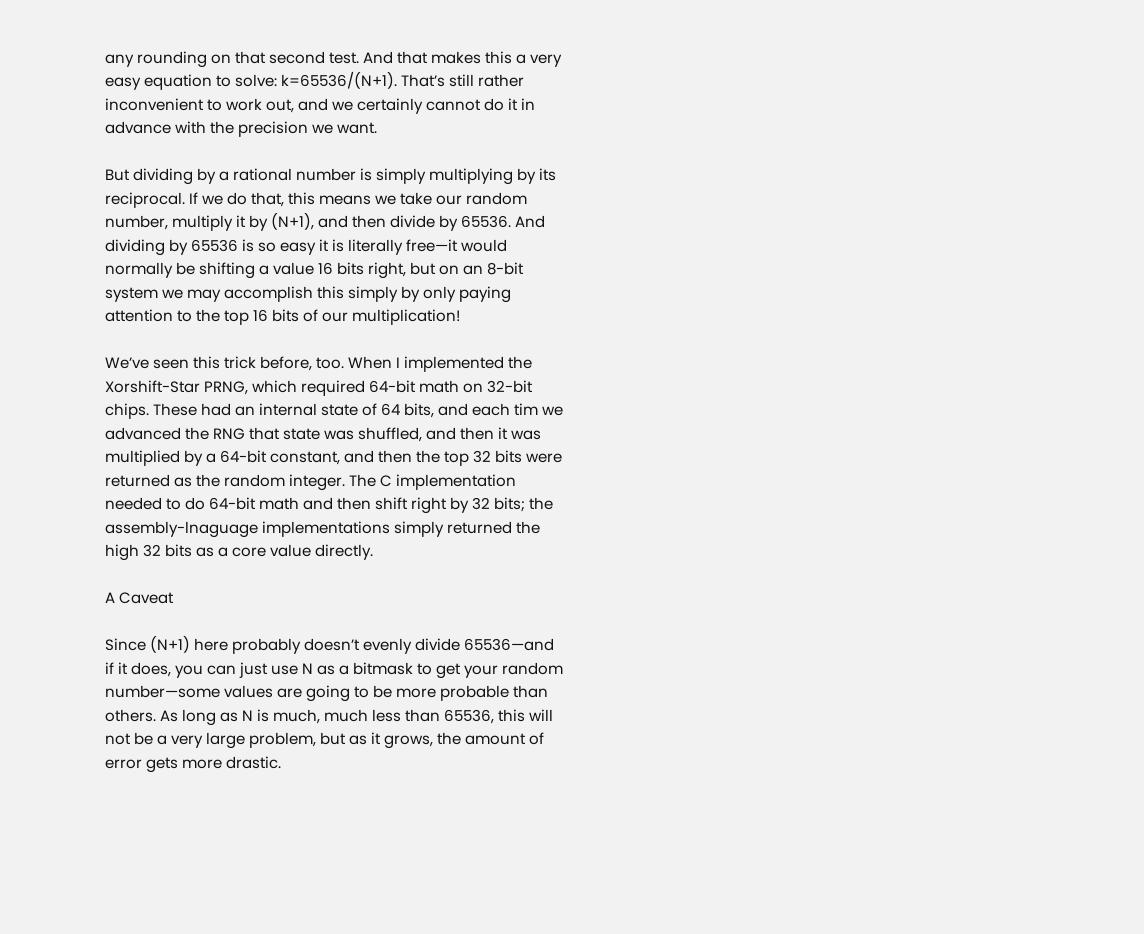any rounding on that second test. And that makes this a very easy equation to solve: k=65536/(N+1). That’s still rather inconvenient to work out, and we certainly cannot do it in advance with the precision we want.

But dividing by a rational number is simply multiplying by its reciprocal. If we do that, this means we take our random number, multiply it by (N+1), and then divide by 65536. And dividing by 65536 is so easy it is literally free—it would normally be shifting a value 16 bits right, but on an 8-bit system we may accomplish this simply by only paying attention to the top 16 bits of our multiplication!

We’ve seen this trick before, too. When I implemented the Xorshift-Star PRNG, which required 64-bit math on 32-bit chips. These had an internal state of 64 bits, and each tim we advanced the RNG that state was shuffled, and then it was multiplied by a 64-bit constant, and then the top 32 bits were returned as the random integer. The C implementation needed to do 64-bit math and then shift right by 32 bits; the assembly-lnaguage implementations simply returned the high 32 bits as a core value directly.

A Caveat

Since (N+1) here probably doesn’t evenly divide 65536—and if it does, you can just use N as a bitmask to get your random number—some values are going to be more probable than others. As long as N is much, much less than 65536, this will not be a very large problem, but as it grows, the amount of error gets more drastic.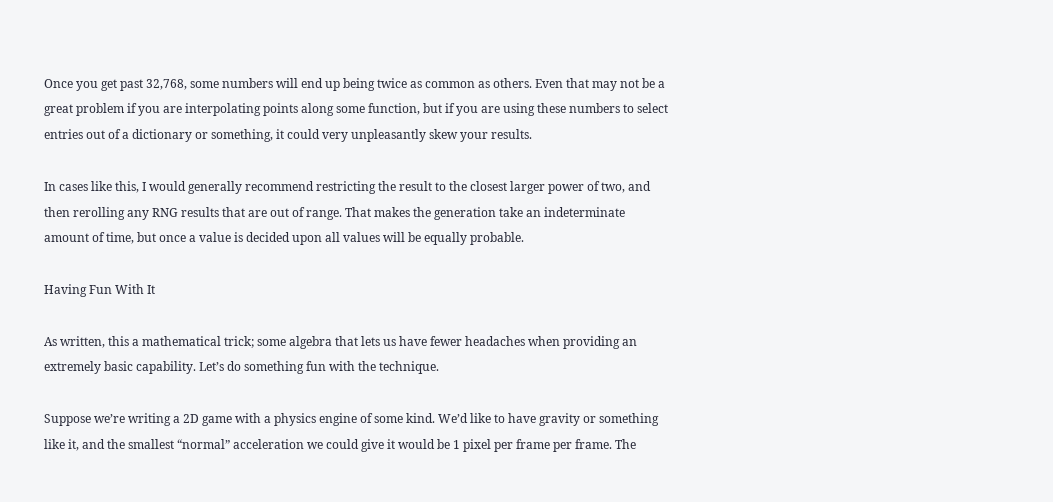Once you get past 32,768, some numbers will end up being twice as common as others. Even that may not be a great problem if you are interpolating points along some function, but if you are using these numbers to select entries out of a dictionary or something, it could very unpleasantly skew your results.

In cases like this, I would generally recommend restricting the result to the closest larger power of two, and then rerolling any RNG results that are out of range. That makes the generation take an indeterminate amount of time, but once a value is decided upon all values will be equally probable.

Having Fun With It

As written, this a mathematical trick; some algebra that lets us have fewer headaches when providing an extremely basic capability. Let’s do something fun with the technique.

Suppose we’re writing a 2D game with a physics engine of some kind. We’d like to have gravity or something like it, and the smallest “normal” acceleration we could give it would be 1 pixel per frame per frame. The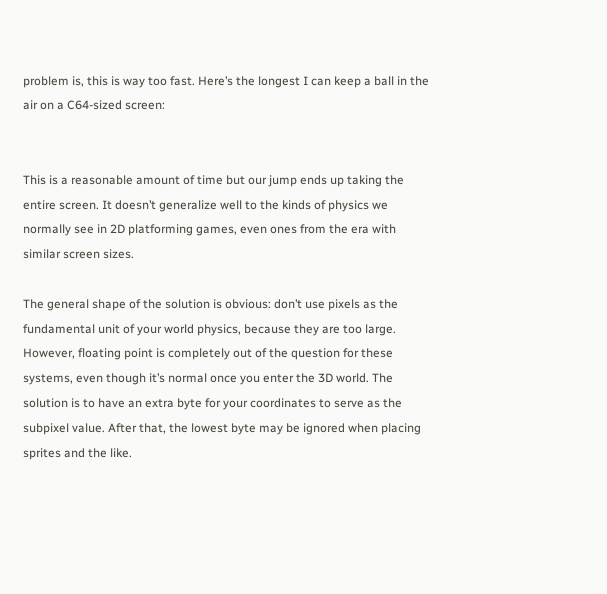problem is, this is way too fast. Here’s the longest I can keep a ball in the air on a C64-sized screen:


This is a reasonable amount of time but our jump ends up taking the entire screen. It doesn’t generalize well to the kinds of physics we normally see in 2D platforming games, even ones from the era with similar screen sizes.

The general shape of the solution is obvious: don’t use pixels as the fundamental unit of your world physics, because they are too large. However, floating point is completely out of the question for these systems, even though it’s normal once you enter the 3D world. The solution is to have an extra byte for your coordinates to serve as the subpixel value. After that, the lowest byte may be ignored when placing sprites and the like.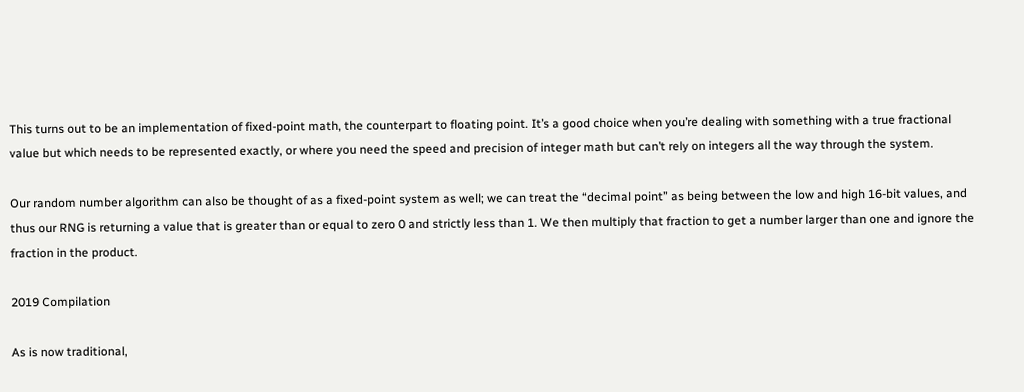This turns out to be an implementation of fixed-point math, the counterpart to floating point. It’s a good choice when you’re dealing with something with a true fractional value but which needs to be represented exactly, or where you need the speed and precision of integer math but can’t rely on integers all the way through the system.

Our random number algorithm can also be thought of as a fixed-point system as well; we can treat the “decimal point” as being between the low and high 16-bit values, and thus our RNG is returning a value that is greater than or equal to zero 0 and strictly less than 1. We then multiply that fraction to get a number larger than one and ignore the fraction in the product.

2019 Compilation

As is now traditional,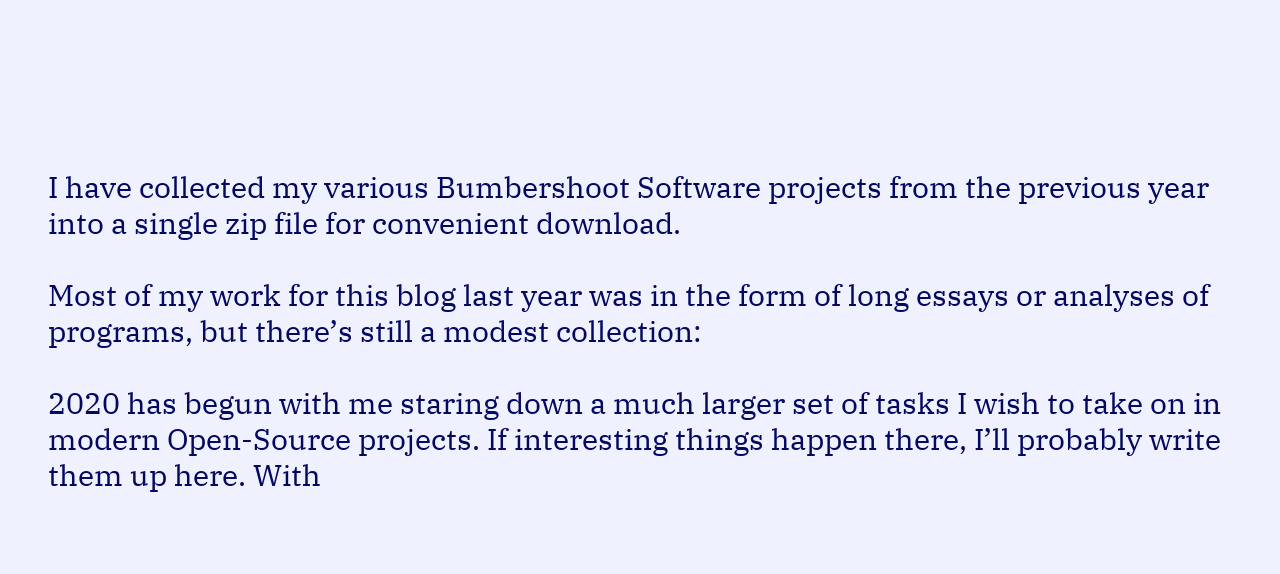I have collected my various Bumbershoot Software projects from the previous year into a single zip file for convenient download.

Most of my work for this blog last year was in the form of long essays or analyses of programs, but there’s still a modest collection:

2020 has begun with me staring down a much larger set of tasks I wish to take on in modern Open-Source projects. If interesting things happen there, I’ll probably write them up here. With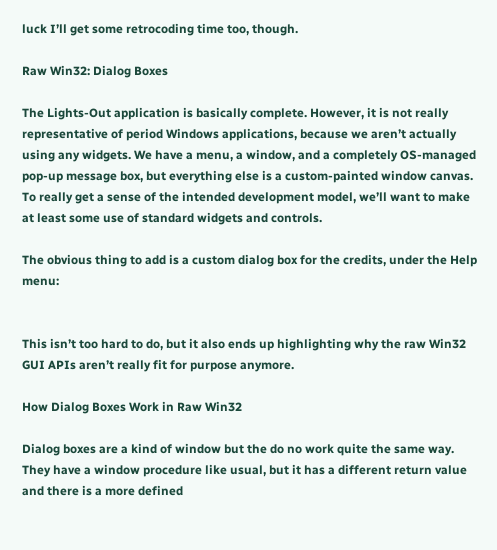luck I’ll get some retrocoding time too, though.

Raw Win32: Dialog Boxes

The Lights-Out application is basically complete. However, it is not really representative of period Windows applications, because we aren’t actually using any widgets. We have a menu, a window, and a completely OS-managed pop-up message box, but everything else is a custom-painted window canvas. To really get a sense of the intended development model, we’ll want to make at least some use of standard widgets and controls.

The obvious thing to add is a custom dialog box for the credits, under the Help menu:


This isn’t too hard to do, but it also ends up highlighting why the raw Win32 GUI APIs aren’t really fit for purpose anymore.

How Dialog Boxes Work in Raw Win32

Dialog boxes are a kind of window but the do no work quite the same way. They have a window procedure like usual, but it has a different return value and there is a more defined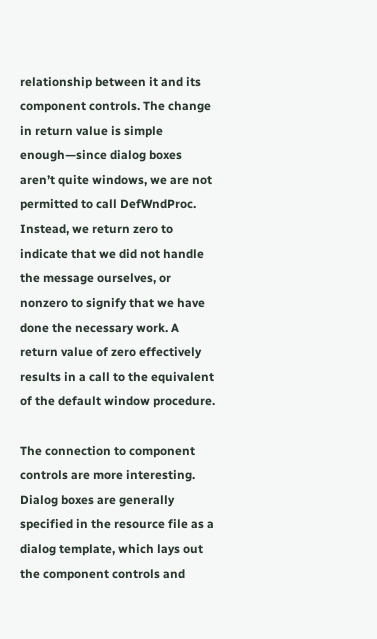relationship between it and its component controls. The change in return value is simple enough—since dialog boxes aren’t quite windows, we are not permitted to call DefWndProc. Instead, we return zero to indicate that we did not handle the message ourselves, or nonzero to signify that we have done the necessary work. A return value of zero effectively results in a call to the equivalent of the default window procedure.

The connection to component controls are more interesting. Dialog boxes are generally specified in the resource file as a dialog template, which lays out the component controls and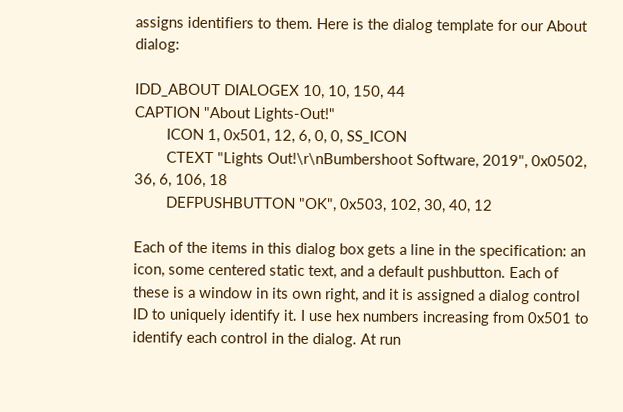assigns identifiers to them. Here is the dialog template for our About dialog:

IDD_ABOUT DIALOGEX 10, 10, 150, 44
CAPTION "About Lights-Out!"
        ICON 1, 0x501, 12, 6, 0, 0, SS_ICON
        CTEXT "Lights Out!\r\nBumbershoot Software, 2019", 0x0502, 36, 6, 106, 18
        DEFPUSHBUTTON "OK", 0x503, 102, 30, 40, 12

Each of the items in this dialog box gets a line in the specification: an icon, some centered static text, and a default pushbutton. Each of these is a window in its own right, and it is assigned a dialog control ID to uniquely identify it. I use hex numbers increasing from 0x501 to identify each control in the dialog. At run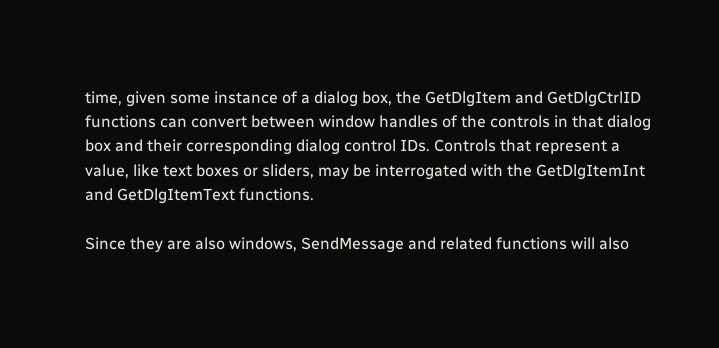time, given some instance of a dialog box, the GetDlgItem and GetDlgCtrlID functions can convert between window handles of the controls in that dialog box and their corresponding dialog control IDs. Controls that represent a value, like text boxes or sliders, may be interrogated with the GetDlgItemInt and GetDlgItemText functions.

Since they are also windows, SendMessage and related functions will also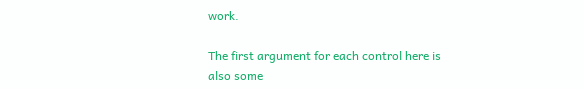work.

The first argument for each control here is also some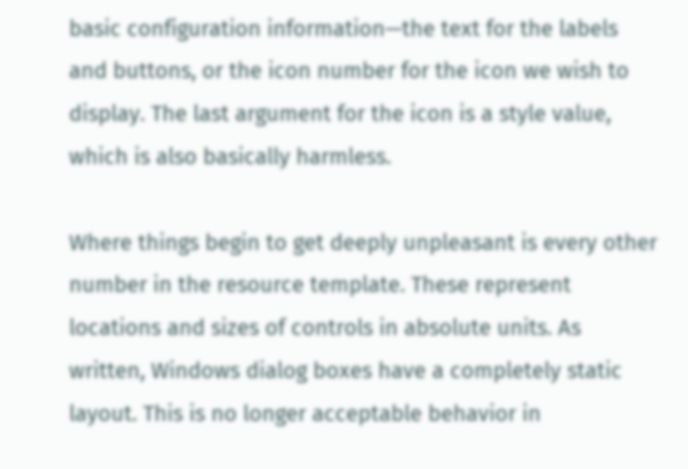basic configuration information—the text for the labels and buttons, or the icon number for the icon we wish to display. The last argument for the icon is a style value, which is also basically harmless.

Where things begin to get deeply unpleasant is every other number in the resource template. These represent locations and sizes of controls in absolute units. As written, Windows dialog boxes have a completely static layout. This is no longer acceptable behavior in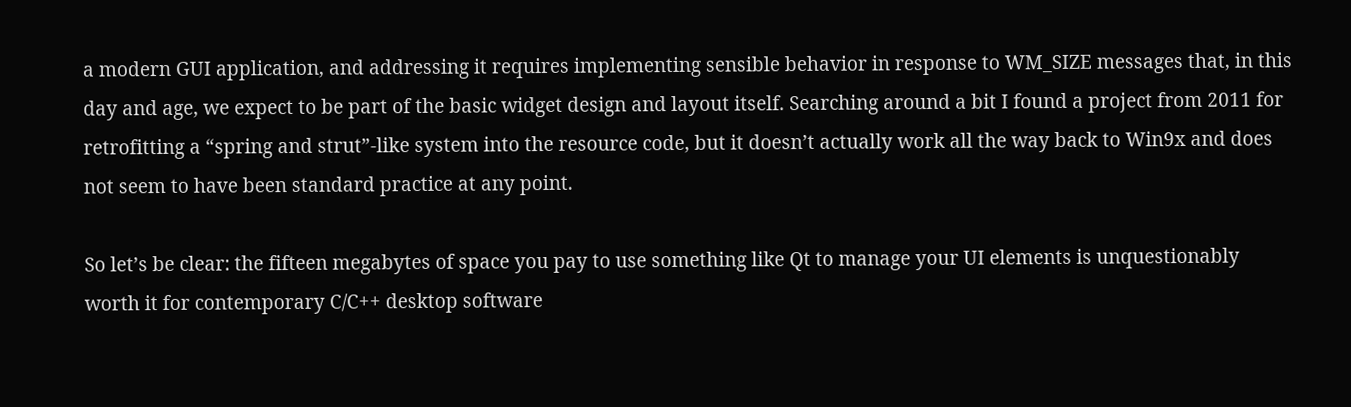a modern GUI application, and addressing it requires implementing sensible behavior in response to WM_SIZE messages that, in this day and age, we expect to be part of the basic widget design and layout itself. Searching around a bit I found a project from 2011 for retrofitting a “spring and strut”-like system into the resource code, but it doesn’t actually work all the way back to Win9x and does not seem to have been standard practice at any point.

So let’s be clear: the fifteen megabytes of space you pay to use something like Qt to manage your UI elements is unquestionably worth it for contemporary C/C++ desktop software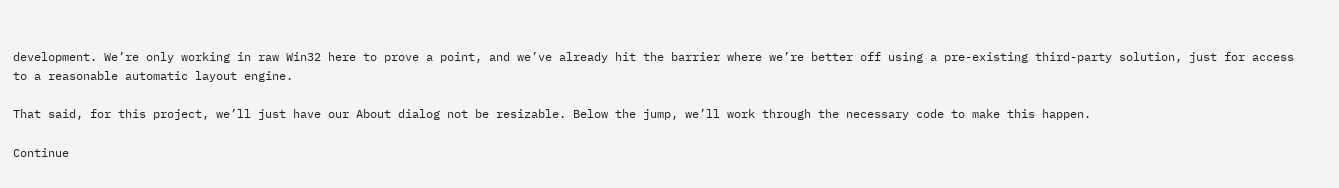development. We’re only working in raw Win32 here to prove a point, and we’ve already hit the barrier where we’re better off using a pre-existing third-party solution, just for access to a reasonable automatic layout engine.

That said, for this project, we’ll just have our About dialog not be resizable. Below the jump, we’ll work through the necessary code to make this happen.

Continue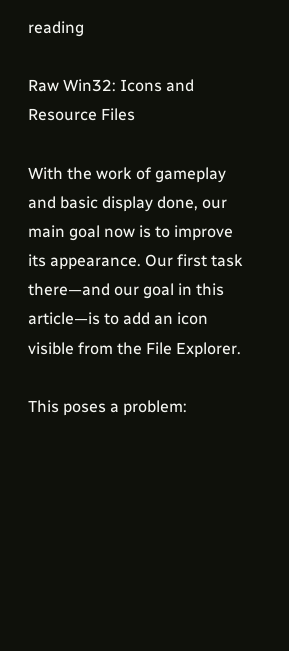reading

Raw Win32: Icons and Resource Files

With the work of gameplay and basic display done, our main goal now is to improve its appearance. Our first task there—and our goal in this article—is to add an icon visible from the File Explorer.

This poses a problem: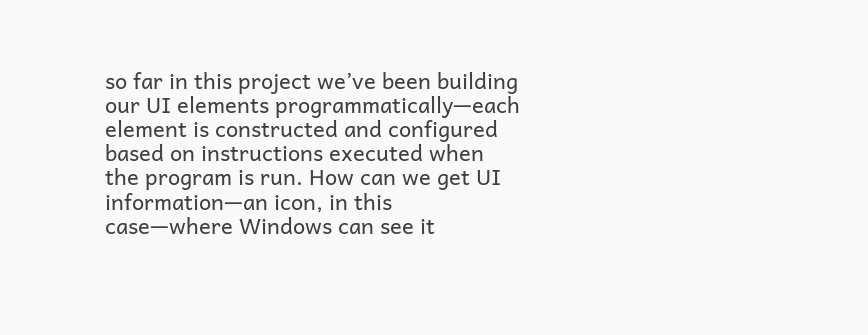so far in this project we’ve been building our UI elements programmatically—each element is constructed and configured based on instructions executed when the program is run. How can we get UI information—an icon, in this case—where Windows can see it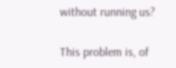without running us?

This problem is, of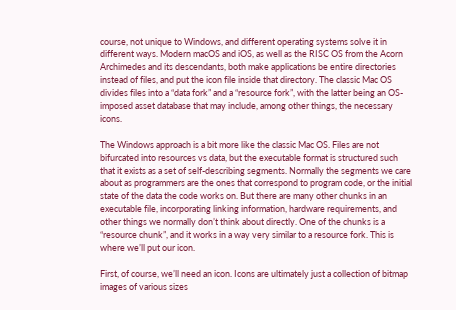course, not unique to Windows, and different operating systems solve it in different ways. Modern macOS and iOS, as well as the RISC OS from the Acorn Archimedes and its descendants, both make applications be entire directories instead of files, and put the icon file inside that directory. The classic Mac OS divides files into a “data fork” and a “resource fork”, with the latter being an OS-imposed asset database that may include, among other things, the necessary icons.

The Windows approach is a bit more like the classic Mac OS. Files are not bifurcated into resources vs data, but the executable format is structured such that it exists as a set of self-describing segments. Normally the segments we care about as programmers are the ones that correspond to program code, or the initial state of the data the code works on. But there are many other chunks in an executable file, incorporating linking information, hardware requirements, and other things we normally don’t think about directly. One of the chunks is a “resource chunk”, and it works in a way very similar to a resource fork. This is where we’ll put our icon.

First, of course, we’ll need an icon. Icons are ultimately just a collection of bitmap images of various sizes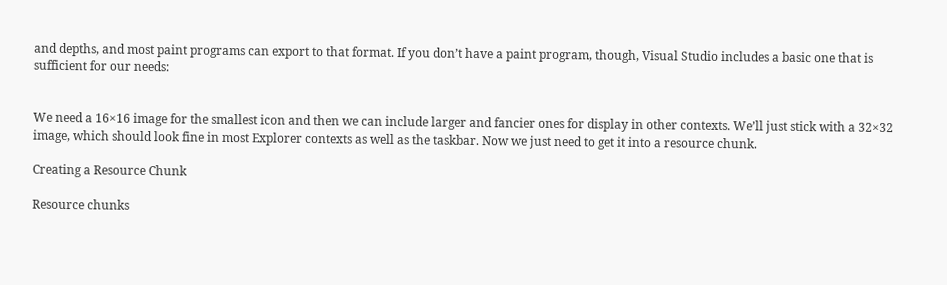and depths, and most paint programs can export to that format. If you don’t have a paint program, though, Visual Studio includes a basic one that is sufficient for our needs:


We need a 16×16 image for the smallest icon and then we can include larger and fancier ones for display in other contexts. We’ll just stick with a 32×32 image, which should look fine in most Explorer contexts as well as the taskbar. Now we just need to get it into a resource chunk.

Creating a Resource Chunk

Resource chunks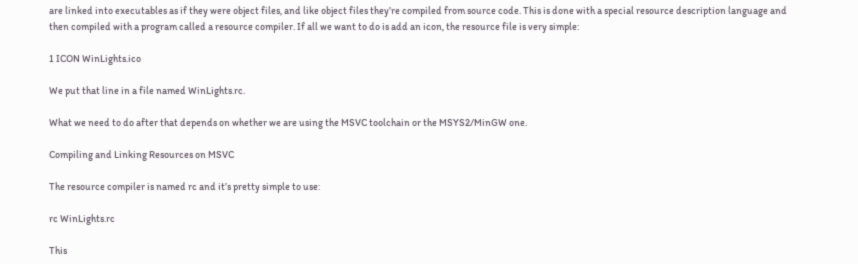are linked into executables as if they were object files, and like object files they’re compiled from source code. This is done with a special resource description language and then compiled with a program called a resource compiler. If all we want to do is add an icon, the resource file is very simple:

1 ICON WinLights.ico

We put that line in a file named WinLights.rc.

What we need to do after that depends on whether we are using the MSVC toolchain or the MSYS2/MinGW one.

Compiling and Linking Resources on MSVC

The resource compiler is named rc and it’s pretty simple to use:

rc WinLights.rc

This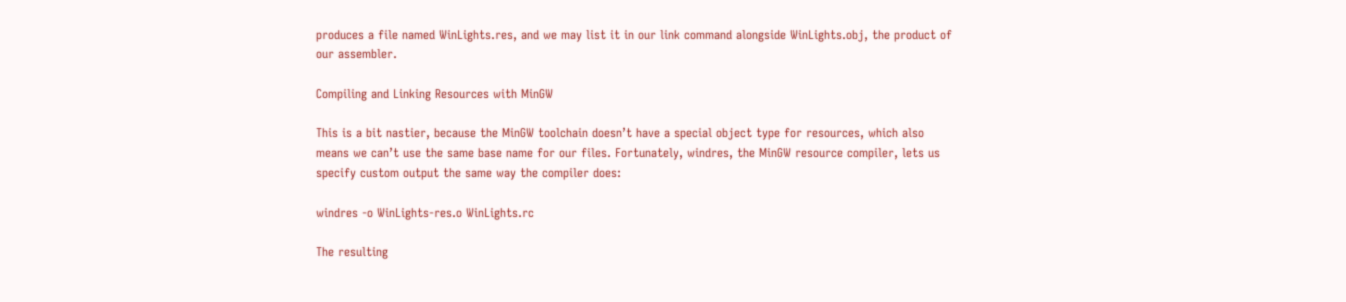produces a file named WinLights.res, and we may list it in our link command alongside WinLights.obj, the product of our assembler.

Compiling and Linking Resources with MinGW

This is a bit nastier, because the MinGW toolchain doesn’t have a special object type for resources, which also means we can’t use the same base name for our files. Fortunately, windres, the MinGW resource compiler, lets us specify custom output the same way the compiler does:

windres -o WinLights-res.o WinLights.rc

The resulting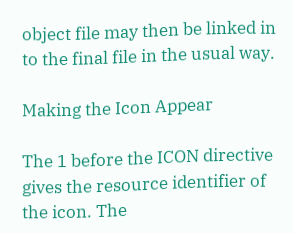object file may then be linked in to the final file in the usual way.

Making the Icon Appear

The 1 before the ICON directive gives the resource identifier of the icon. The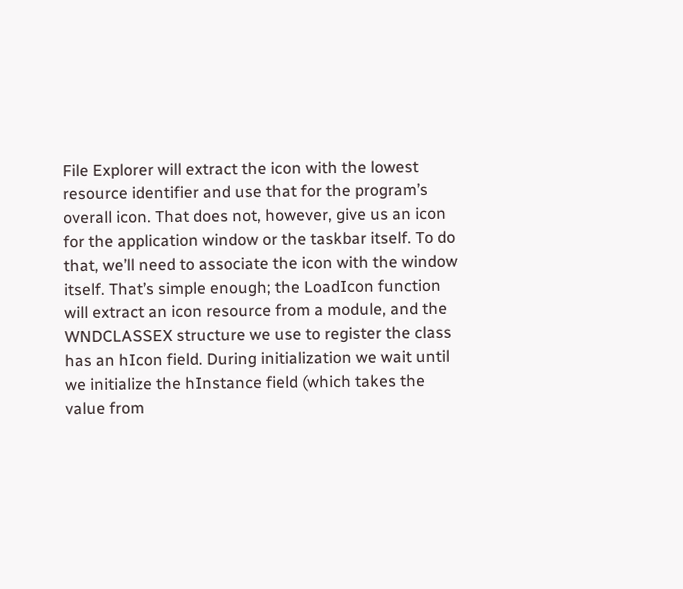File Explorer will extract the icon with the lowest resource identifier and use that for the program’s overall icon. That does not, however, give us an icon for the application window or the taskbar itself. To do that, we’ll need to associate the icon with the window itself. That’s simple enough; the LoadIcon function will extract an icon resource from a module, and the WNDCLASSEX structure we use to register the class has an hIcon field. During initialization we wait until we initialize the hInstance field (which takes the value from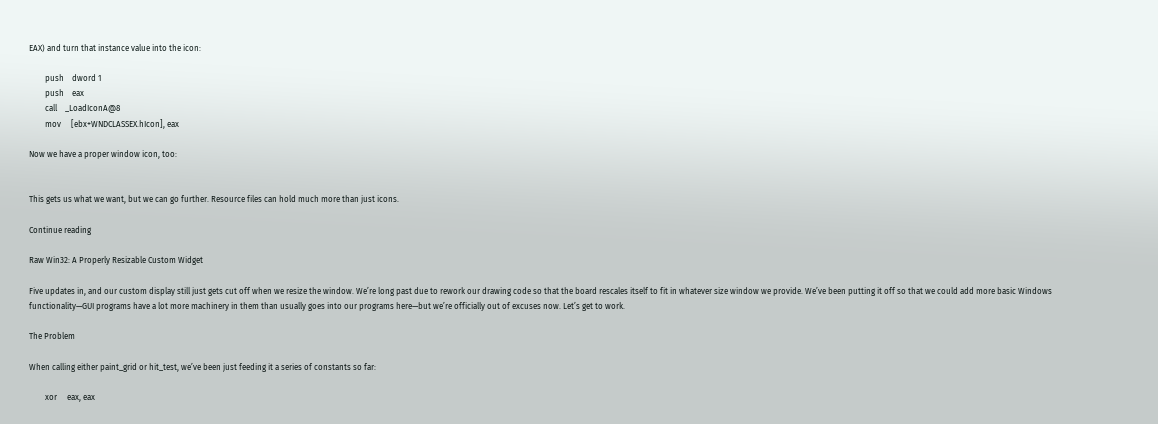EAX) and turn that instance value into the icon:

        push    dword 1
        push    eax
        call    _LoadIconA@8
        mov     [ebx+WNDCLASSEX.hIcon], eax

Now we have a proper window icon, too:


This gets us what we want, but we can go further. Resource files can hold much more than just icons.

Continue reading

Raw Win32: A Properly Resizable Custom Widget

Five updates in, and our custom display still just gets cut off when we resize the window. We’re long past due to rework our drawing code so that the board rescales itself to fit in whatever size window we provide. We’ve been putting it off so that we could add more basic Windows functionality—GUI programs have a lot more machinery in them than usually goes into our programs here—but we’re officially out of excuses now. Let’s get to work.

The Problem

When calling either paint_grid or hit_test, we’ve been just feeding it a series of constants so far:

        xor     eax, eax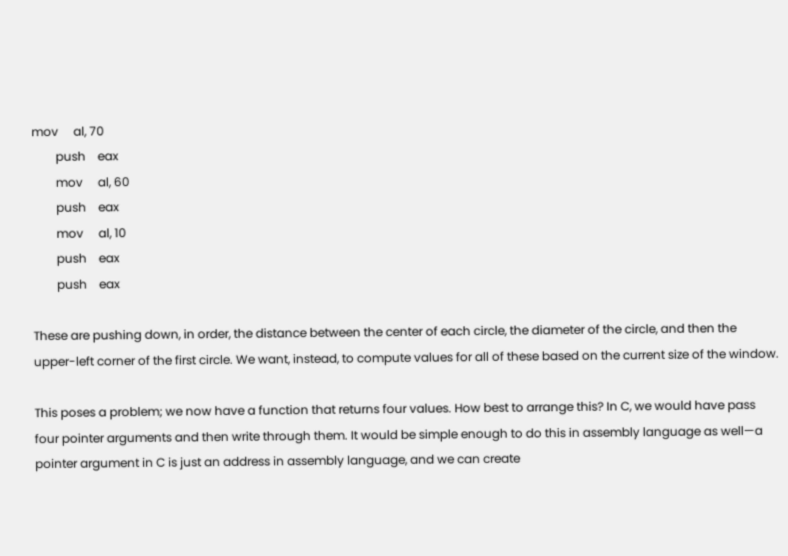mov     al, 70
        push    eax
        mov     al, 60
        push    eax
        mov     al, 10
        push    eax
        push    eax

These are pushing down, in order, the distance between the center of each circle, the diameter of the circle, and then the upper-left corner of the first circle. We want, instead, to compute values for all of these based on the current size of the window.

This poses a problem; we now have a function that returns four values. How best to arrange this? In C, we would have pass four pointer arguments and then write through them. It would be simple enough to do this in assembly language as well—a pointer argument in C is just an address in assembly language, and we can create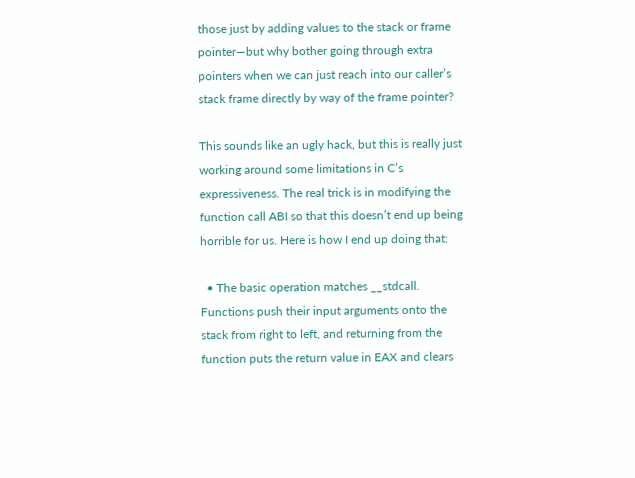those just by adding values to the stack or frame pointer—but why bother going through extra pointers when we can just reach into our caller’s stack frame directly by way of the frame pointer?

This sounds like an ugly hack, but this is really just working around some limitations in C’s expressiveness. The real trick is in modifying the function call ABI so that this doesn’t end up being horrible for us. Here is how I end up doing that:

  • The basic operation matches __stdcall. Functions push their input arguments onto the stack from right to left, and returning from the function puts the return value in EAX and clears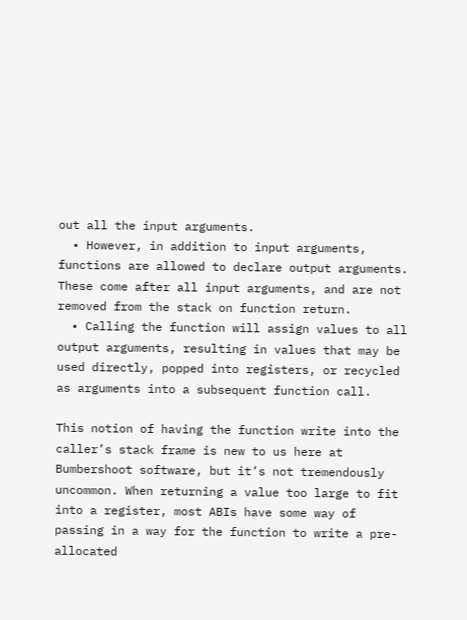out all the input arguments.
  • However, in addition to input arguments, functions are allowed to declare output arguments. These come after all input arguments, and are not removed from the stack on function return.
  • Calling the function will assign values to all output arguments, resulting in values that may be used directly, popped into registers, or recycled as arguments into a subsequent function call.

This notion of having the function write into the caller’s stack frame is new to us here at Bumbershoot software, but it’s not tremendously uncommon. When returning a value too large to fit into a register, most ABIs have some way of passing in a way for the function to write a pre-allocated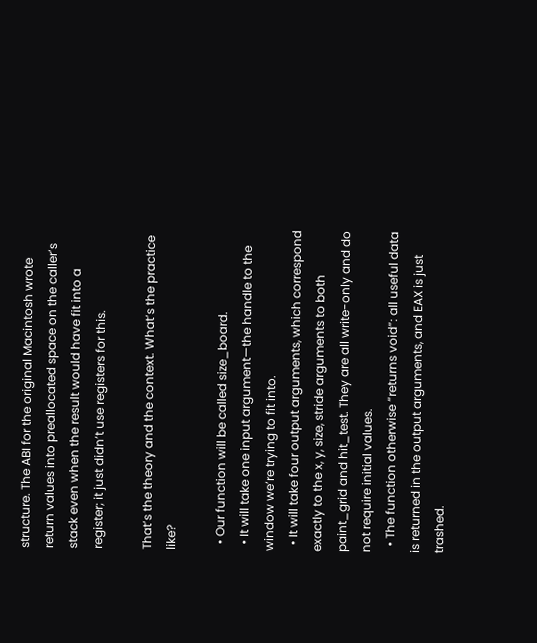structure. The ABI for the original Macintosh wrote return values into preallocated space on the caller’s stack even when the result would have fit into a register; it just didn’t use registers for this.

That’s the theory and the context. What’s the practice like?

  • Our function will be called size_board.
  • It will take one input argument—the handle to the window we’re trying to fit into.
  • It will take four output arguments, which correspond exactly to the x, y, size, stride arguments to both paint_grid and hit_test. They are all write-only and do not require initial values.
  • The function otherwise “returns void”: all useful data is returned in the output arguments, and EAX is just trashed.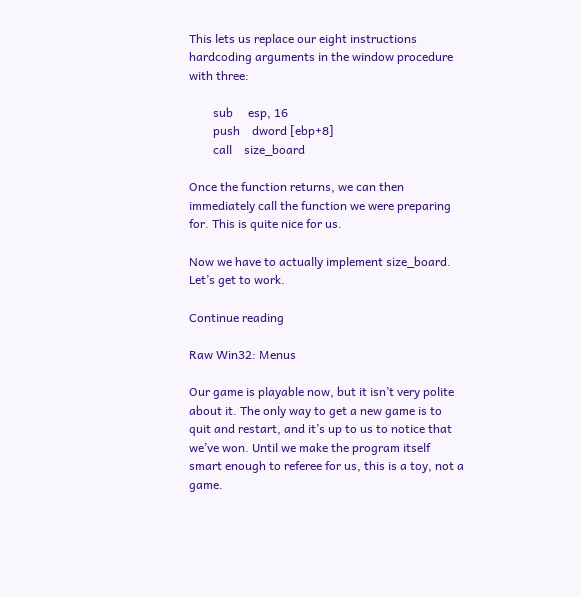This lets us replace our eight instructions hardcoding arguments in the window procedure with three:

        sub     esp, 16
        push    dword [ebp+8]
        call    size_board

Once the function returns, we can then immediately call the function we were preparing for. This is quite nice for us.

Now we have to actually implement size_board. Let’s get to work.

Continue reading

Raw Win32: Menus

Our game is playable now, but it isn’t very polite about it. The only way to get a new game is to quit and restart, and it’s up to us to notice that we’ve won. Until we make the program itself smart enough to referee for us, this is a toy, not a game.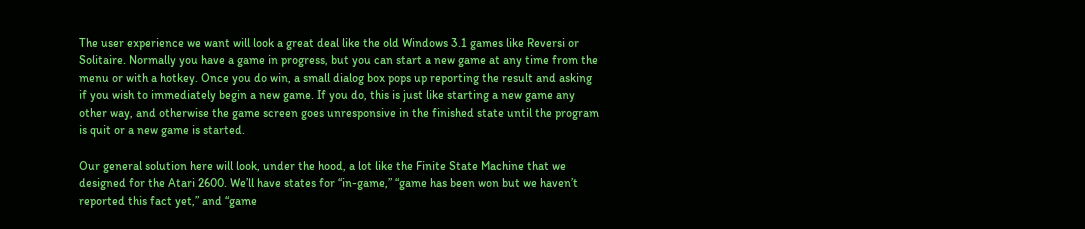The user experience we want will look a great deal like the old Windows 3.1 games like Reversi or Solitaire. Normally you have a game in progress, but you can start a new game at any time from the menu or with a hotkey. Once you do win, a small dialog box pops up reporting the result and asking if you wish to immediately begin a new game. If you do, this is just like starting a new game any other way, and otherwise the game screen goes unresponsive in the finished state until the program is quit or a new game is started.

Our general solution here will look, under the hood, a lot like the Finite State Machine that we designed for the Atari 2600. We’ll have states for “in-game,” “game has been won but we haven’t reported this fact yet,” and “game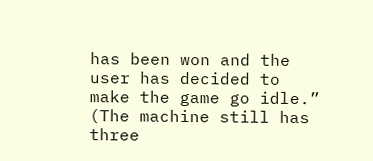has been won and the user has decided to make the game go idle.” (The machine still has three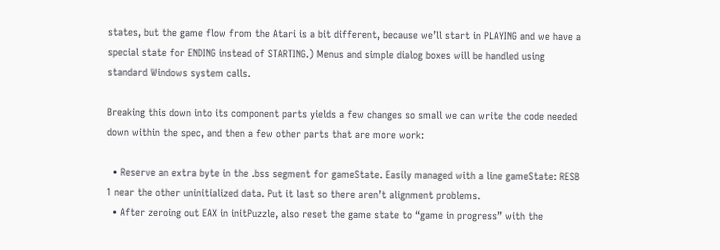states, but the game flow from the Atari is a bit different, because we’ll start in PLAYING and we have a special state for ENDING instead of STARTING.) Menus and simple dialog boxes will be handled using standard Windows system calls.

Breaking this down into its component parts yields a few changes so small we can write the code needed down within the spec, and then a few other parts that are more work:

  • Reserve an extra byte in the .bss segment for gameState. Easily managed with a line gameState: RESB 1 near the other uninitialized data. Put it last so there aren’t alignment problems.
  • After zeroing out EAX in initPuzzle, also reset the game state to “game in progress” with the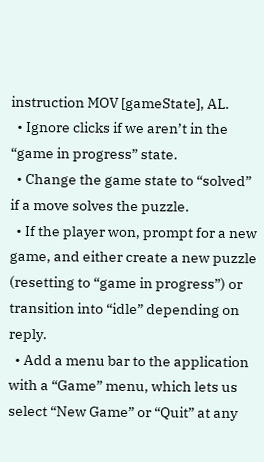instruction MOV [gameState], AL.
  • Ignore clicks if we aren’t in the “game in progress” state.
  • Change the game state to “solved” if a move solves the puzzle.
  • If the player won, prompt for a new game, and either create a new puzzle (resetting to “game in progress”) or transition into “idle” depending on reply.
  • Add a menu bar to the application with a “Game” menu, which lets us select “New Game” or “Quit” at any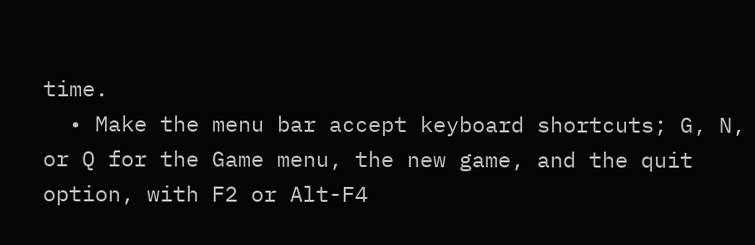time.
  • Make the menu bar accept keyboard shortcuts; G, N, or Q for the Game menu, the new game, and the quit option, with F2 or Alt-F4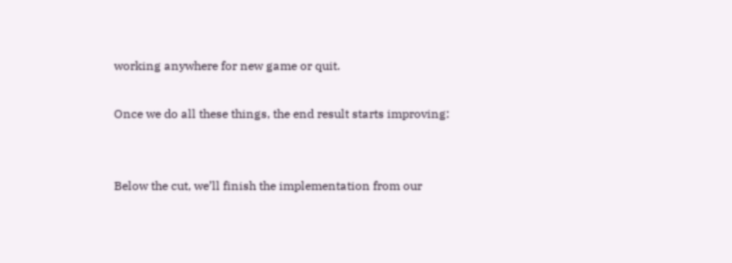working anywhere for new game or quit.

Once we do all these things, the end result starts improving:


Below the cut, we’ll finish the implementation from our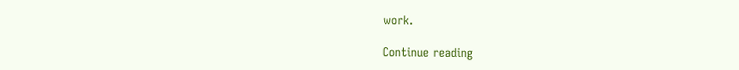work.

Continue reading